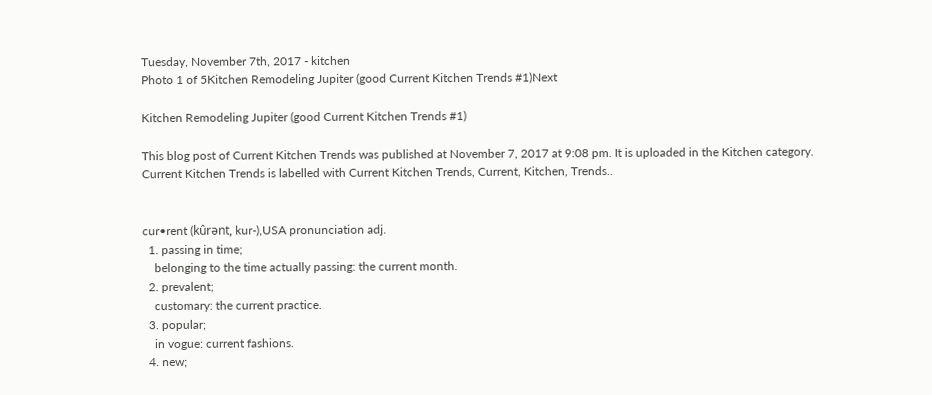Tuesday, November 7th, 2017 - kitchen
Photo 1 of 5Kitchen Remodeling Jupiter (good Current Kitchen Trends #1)Next

Kitchen Remodeling Jupiter (good Current Kitchen Trends #1)

This blog post of Current Kitchen Trends was published at November 7, 2017 at 9:08 pm. It is uploaded in the Kitchen category. Current Kitchen Trends is labelled with Current Kitchen Trends, Current, Kitchen, Trends..


cur•rent (kûrənt, kur-),USA pronunciation adj.
  1. passing in time;
    belonging to the time actually passing: the current month.
  2. prevalent;
    customary: the current practice.
  3. popular;
    in vogue: current fashions.
  4. new;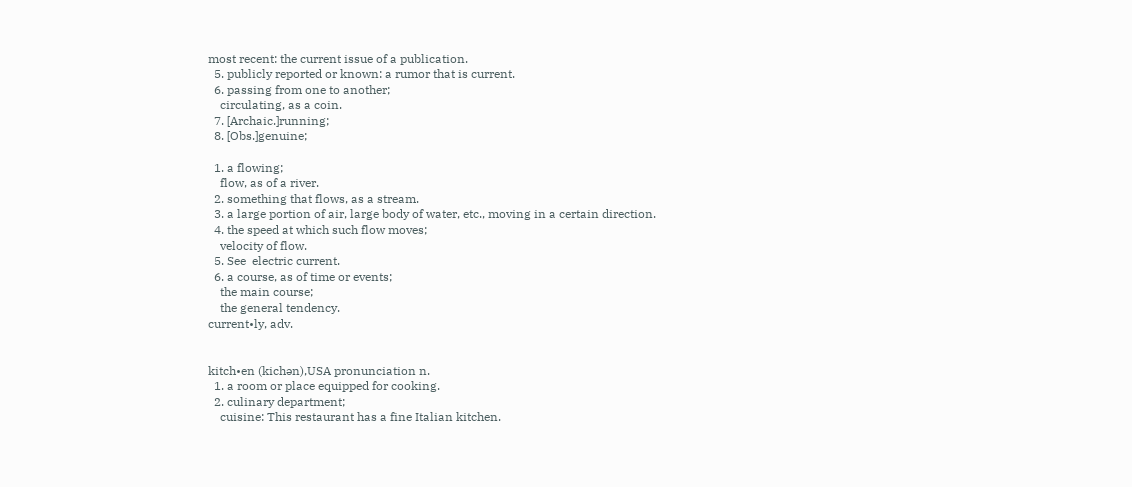most recent: the current issue of a publication.
  5. publicly reported or known: a rumor that is current.
  6. passing from one to another;
    circulating, as a coin.
  7. [Archaic.]running;
  8. [Obs.]genuine;

  1. a flowing;
    flow, as of a river.
  2. something that flows, as a stream.
  3. a large portion of air, large body of water, etc., moving in a certain direction.
  4. the speed at which such flow moves;
    velocity of flow.
  5. See  electric current.
  6. a course, as of time or events;
    the main course;
    the general tendency.
current•ly, adv.


kitch•en (kichən),USA pronunciation n.
  1. a room or place equipped for cooking.
  2. culinary department;
    cuisine: This restaurant has a fine Italian kitchen.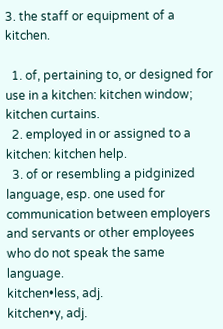3. the staff or equipment of a kitchen.

  1. of, pertaining to, or designed for use in a kitchen: kitchen window; kitchen curtains.
  2. employed in or assigned to a kitchen: kitchen help.
  3. of or resembling a pidginized language, esp. one used for communication between employers and servants or other employees who do not speak the same language.
kitchen•less, adj.
kitchen•y, adj.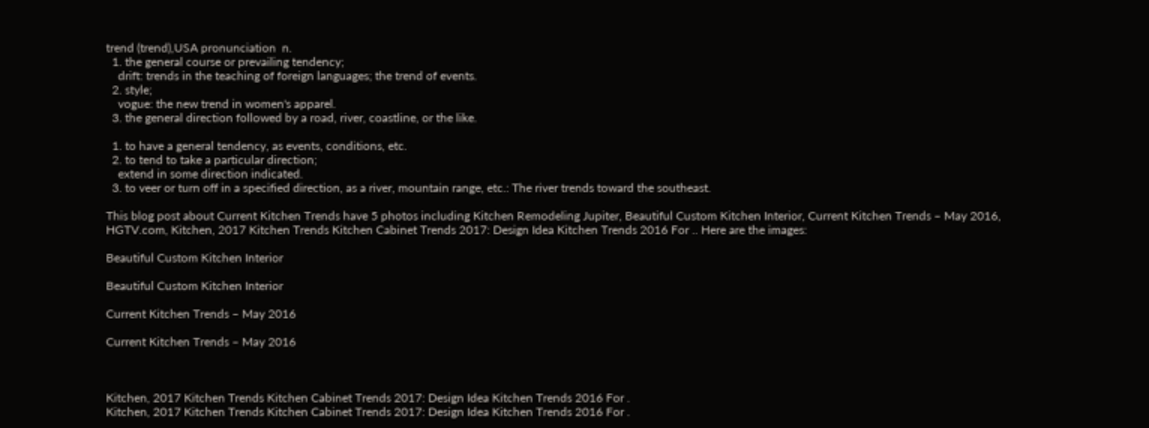trend (trend),USA pronunciation  n.
  1. the general course or prevailing tendency;
    drift: trends in the teaching of foreign languages; the trend of events.
  2. style;
    vogue: the new trend in women's apparel.
  3. the general direction followed by a road, river, coastline, or the like.

  1. to have a general tendency, as events, conditions, etc.
  2. to tend to take a particular direction;
    extend in some direction indicated.
  3. to veer or turn off in a specified direction, as a river, mountain range, etc.: The river trends toward the southeast.

This blog post about Current Kitchen Trends have 5 photos including Kitchen Remodeling Jupiter, Beautiful Custom Kitchen Interior, Current Kitchen Trends – May 2016, HGTV.com, Kitchen, 2017 Kitchen Trends Kitchen Cabinet Trends 2017: Design Idea Kitchen Trends 2016 For .. Here are the images:

Beautiful Custom Kitchen Interior

Beautiful Custom Kitchen Interior

Current Kitchen Trends – May 2016

Current Kitchen Trends – May 2016



Kitchen, 2017 Kitchen Trends Kitchen Cabinet Trends 2017: Design Idea Kitchen Trends 2016 For .
Kitchen, 2017 Kitchen Trends Kitchen Cabinet Trends 2017: Design Idea Kitchen Trends 2016 For .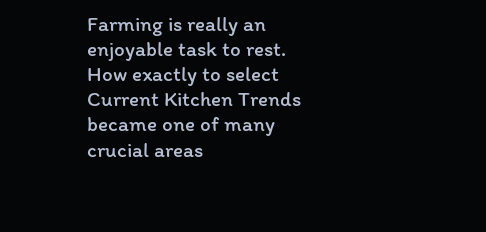Farming is really an enjoyable task to rest. How exactly to select Current Kitchen Trends became one of many crucial areas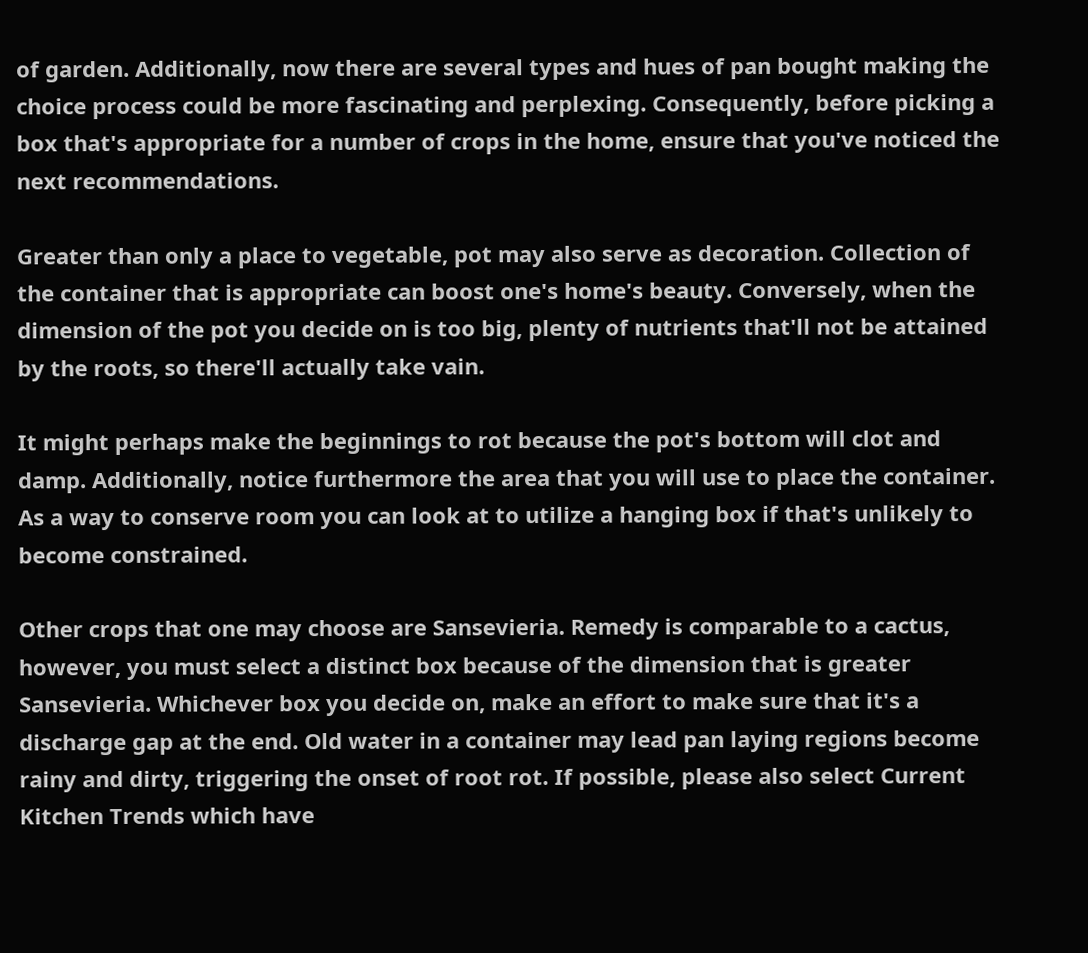of garden. Additionally, now there are several types and hues of pan bought making the choice process could be more fascinating and perplexing. Consequently, before picking a box that's appropriate for a number of crops in the home, ensure that you've noticed the next recommendations.

Greater than only a place to vegetable, pot may also serve as decoration. Collection of the container that is appropriate can boost one's home's beauty. Conversely, when the dimension of the pot you decide on is too big, plenty of nutrients that'll not be attained by the roots, so there'll actually take vain.

It might perhaps make the beginnings to rot because the pot's bottom will clot and damp. Additionally, notice furthermore the area that you will use to place the container. As a way to conserve room you can look at to utilize a hanging box if that's unlikely to become constrained.

Other crops that one may choose are Sansevieria. Remedy is comparable to a cactus, however, you must select a distinct box because of the dimension that is greater Sansevieria. Whichever box you decide on, make an effort to make sure that it's a discharge gap at the end. Old water in a container may lead pan laying regions become rainy and dirty, triggering the onset of root rot. If possible, please also select Current Kitchen Trends which have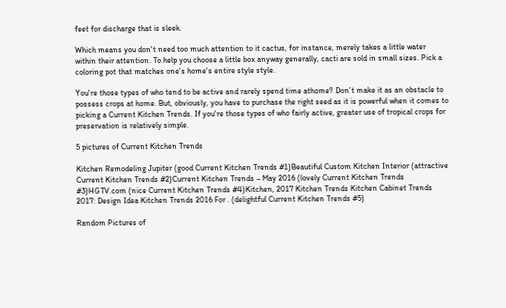feet for discharge that is sleek.

Which means you don't need too much attention to it cactus, for instance, merely takes a little water within their attention. To help you choose a little box anyway generally, cacti are sold in small sizes. Pick a coloring pot that matches one's home's entire style style.

You're those types of who tend to be active and rarely spend time athome? Don't make it as an obstacle to possess crops at home. But, obviously, you have to purchase the right seed as it is powerful when it comes to picking a Current Kitchen Trends. If you're those types of who fairly active, greater use of tropical crops for preservation is relatively simple.

5 pictures of Current Kitchen Trends

Kitchen Remodeling Jupiter (good Current Kitchen Trends #1)Beautiful Custom Kitchen Interior (attractive Current Kitchen Trends #2)Current Kitchen Trends – May 2016 (lovely Current Kitchen Trends #3)HGTV.com (nice Current Kitchen Trends #4)Kitchen, 2017 Kitchen Trends Kitchen Cabinet Trends 2017: Design Idea Kitchen Trends 2016 For . (delightful Current Kitchen Trends #5)

Random Pictures of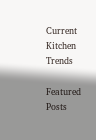Current Kitchen Trends

Featured Posts